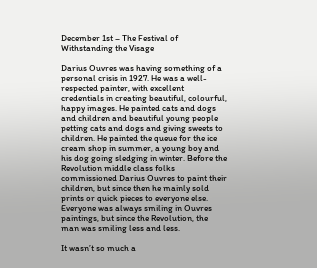December 1st – The Festival of Withstanding the Visage

Darius Ouvres was having something of a personal crisis in 1927. He was a well-respected painter, with excellent credentials in creating beautiful, colourful, happy images. He painted cats and dogs and children and beautiful young people petting cats and dogs and giving sweets to children. He painted the queue for the ice cream shop in summer, a young boy and his dog going sledging in winter. Before the Revolution middle class folks commissioned Darius Ouvres to paint their children, but since then he mainly sold prints or quick pieces to everyone else. Everyone was always smiling in Ouvres paintings, but since the Revolution, the man was smiling less and less.

It wasn’t so much a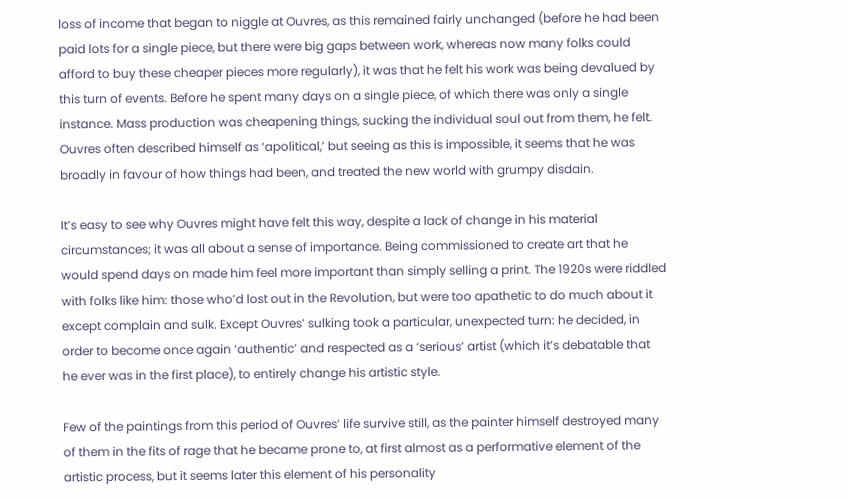loss of income that began to niggle at Ouvres, as this remained fairly unchanged (before he had been paid lots for a single piece, but there were big gaps between work, whereas now many folks could afford to buy these cheaper pieces more regularly), it was that he felt his work was being devalued by this turn of events. Before he spent many days on a single piece, of which there was only a single instance. Mass production was cheapening things, sucking the individual soul out from them, he felt. Ouvres often described himself as ‘apolitical,’ but seeing as this is impossible, it seems that he was broadly in favour of how things had been, and treated the new world with grumpy disdain.

It’s easy to see why Ouvres might have felt this way, despite a lack of change in his material circumstances; it was all about a sense of importance. Being commissioned to create art that he would spend days on made him feel more important than simply selling a print. The 1920s were riddled with folks like him: those who’d lost out in the Revolution, but were too apathetic to do much about it except complain and sulk. Except Ouvres’ sulking took a particular, unexpected turn: he decided, in order to become once again ‘authentic’ and respected as a ‘serious’ artist (which it’s debatable that he ever was in the first place), to entirely change his artistic style.

Few of the paintings from this period of Ouvres’ life survive still, as the painter himself destroyed many of them in the fits of rage that he became prone to, at first almost as a performative element of the artistic process, but it seems later this element of his personality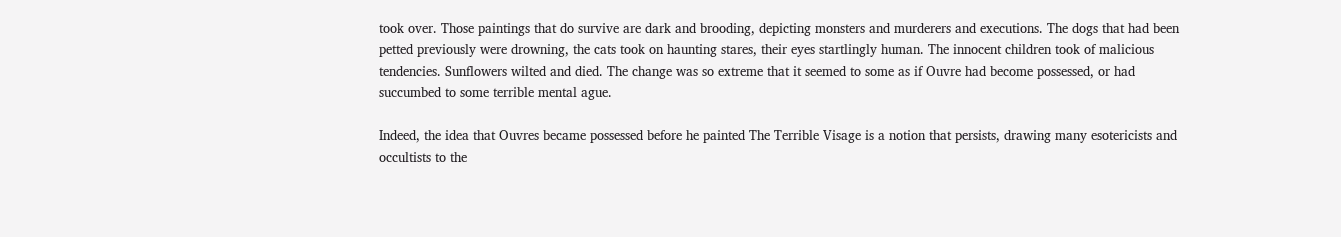took over. Those paintings that do survive are dark and brooding, depicting monsters and murderers and executions. The dogs that had been petted previously were drowning, the cats took on haunting stares, their eyes startlingly human. The innocent children took of malicious tendencies. Sunflowers wilted and died. The change was so extreme that it seemed to some as if Ouvre had become possessed, or had succumbed to some terrible mental ague.

Indeed, the idea that Ouvres became possessed before he painted The Terrible Visage is a notion that persists, drawing many esotericists and occultists to the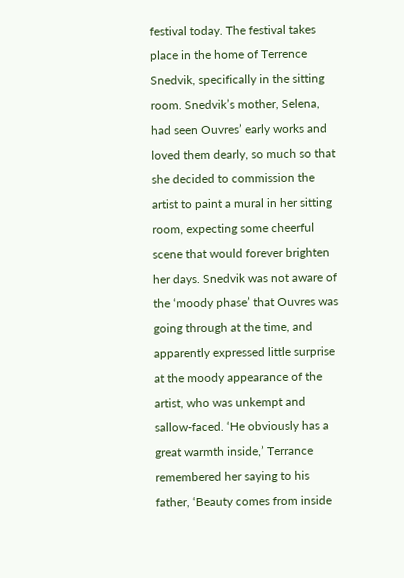festival today. The festival takes place in the home of Terrence Snedvik, specifically in the sitting room. Snedvik’s mother, Selena, had seen Ouvres’ early works and loved them dearly, so much so that she decided to commission the artist to paint a mural in her sitting room, expecting some cheerful scene that would forever brighten her days. Snedvik was not aware of the ‘moody phase’ that Ouvres was going through at the time, and apparently expressed little surprise at the moody appearance of the artist, who was unkempt and sallow-faced. ‘He obviously has a great warmth inside,’ Terrance remembered her saying to his father, ‘Beauty comes from inside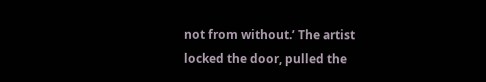not from without.’ The artist locked the door, pulled the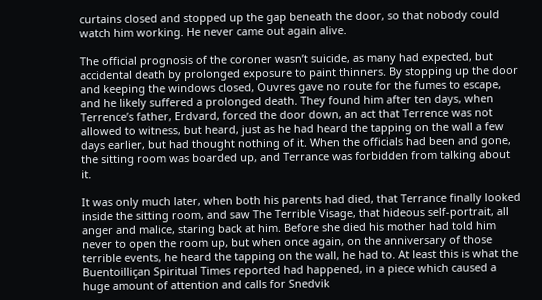curtains closed and stopped up the gap beneath the door, so that nobody could watch him working. He never came out again alive.

The official prognosis of the coroner wasn’t suicide, as many had expected, but accidental death by prolonged exposure to paint thinners. By stopping up the door and keeping the windows closed, Ouvres gave no route for the fumes to escape, and he likely suffered a prolonged death. They found him after ten days, when Terrence’s father, Erdvard, forced the door down, an act that Terrence was not allowed to witness, but heard, just as he had heard the tapping on the wall a few days earlier, but had thought nothing of it. When the officials had been and gone, the sitting room was boarded up, and Terrance was forbidden from talking about it.

It was only much later, when both his parents had died, that Terrance finally looked inside the sitting room, and saw The Terrible Visage, that hideous self-portrait, all anger and malice, staring back at him. Before she died his mother had told him never to open the room up, but when once again, on the anniversary of those terrible events, he heard the tapping on the wall, he had to. At least this is what the Buentoilliçan Spiritual Times reported had happened, in a piece which caused a huge amount of attention and calls for Snedvik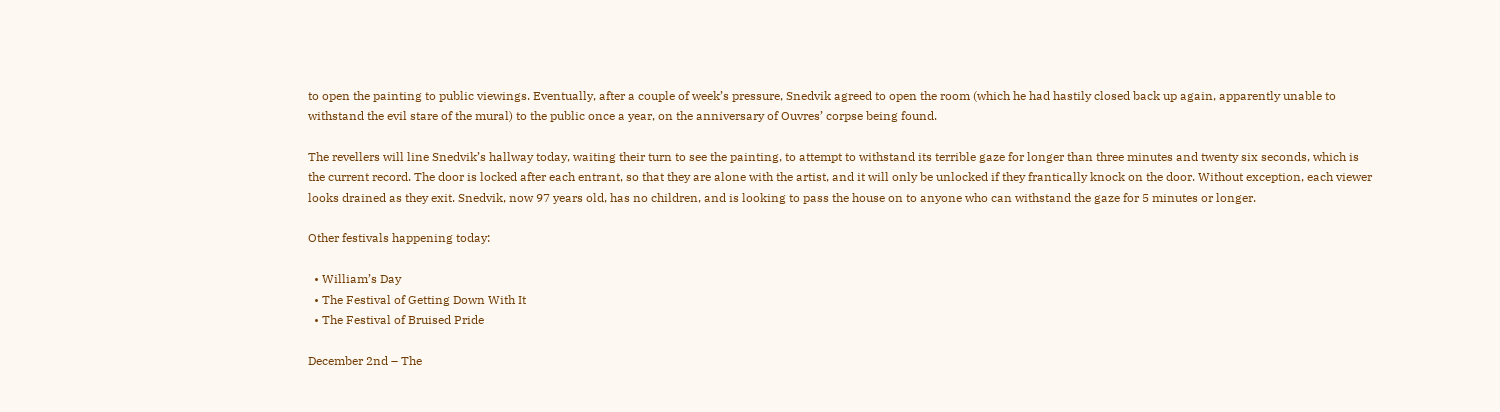to open the painting to public viewings. Eventually, after a couple of week’s pressure, Snedvik agreed to open the room (which he had hastily closed back up again, apparently unable to withstand the evil stare of the mural) to the public once a year, on the anniversary of Ouvres’ corpse being found.

The revellers will line Snedvik’s hallway today, waiting their turn to see the painting, to attempt to withstand its terrible gaze for longer than three minutes and twenty six seconds, which is the current record. The door is locked after each entrant, so that they are alone with the artist, and it will only be unlocked if they frantically knock on the door. Without exception, each viewer looks drained as they exit. Snedvik, now 97 years old, has no children, and is looking to pass the house on to anyone who can withstand the gaze for 5 minutes or longer.

Other festivals happening today:

  • William’s Day
  • The Festival of Getting Down With It
  • The Festival of Bruised Pride

December 2nd – The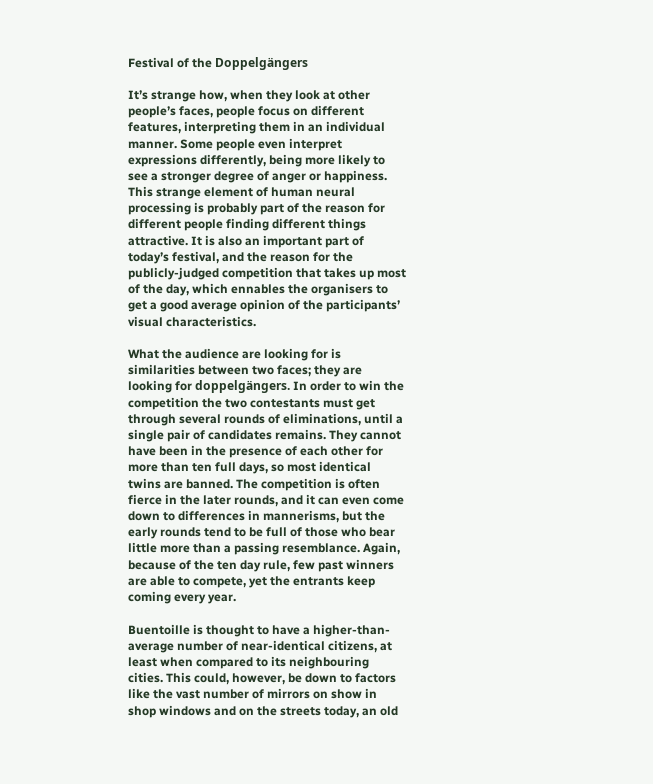Festival of the Doppelgängers

It’s strange how, when they look at other people’s faces, people focus on different features, interpreting them in an individual manner. Some people even interpret expressions differently, being more likely to see a stronger degree of anger or happiness. This strange element of human neural processing is probably part of the reason for different people finding different things attractive. It is also an important part of today’s festival, and the reason for the publicly-judged competition that takes up most of the day, which ennables the organisers to get a good average opinion of the participants’ visual characteristics.

What the audience are looking for is similarities between two faces; they are looking for doppelgängers. In order to win the competition the two contestants must get through several rounds of eliminations, until a single pair of candidates remains. They cannot have been in the presence of each other for more than ten full days, so most identical twins are banned. The competition is often fierce in the later rounds, and it can even come down to differences in mannerisms, but the early rounds tend to be full of those who bear little more than a passing resemblance. Again, because of the ten day rule, few past winners are able to compete, yet the entrants keep coming every year.

Buentoille is thought to have a higher-than-average number of near-identical citizens, at least when compared to its neighbouring cities. This could, however, be down to factors like the vast number of mirrors on show in shop windows and on the streets today, an old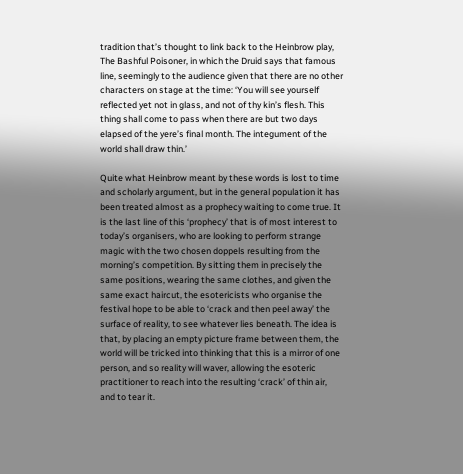tradition that’s thought to link back to the Heinbrow play, The Bashful Poisoner, in which the Druid says that famous line, seemingly to the audience given that there are no other characters on stage at the time: ‘You will see yourself reflected yet not in glass, and not of thy kin’s flesh. This thing shall come to pass when there are but two days elapsed of the yere’s final month. The integument of the world shall draw thin.’

Quite what Heinbrow meant by these words is lost to time and scholarly argument, but in the general population it has been treated almost as a prophecy waiting to come true. It is the last line of this ‘prophecy’ that is of most interest to today’s organisers, who are looking to perform strange magic with the two chosen doppels resulting from the morning’s competition. By sitting them in precisely the same positions, wearing the same clothes, and given the same exact haircut, the esotericists who organise the festival hope to be able to ‘crack and then peel away’ the surface of reality, to see whatever lies beneath. The idea is that, by placing an empty picture frame between them, the world will be tricked into thinking that this is a mirror of one person, and so reality will waver, allowing the esoteric practitioner to reach into the resulting ‘crack’ of thin air, and to tear it.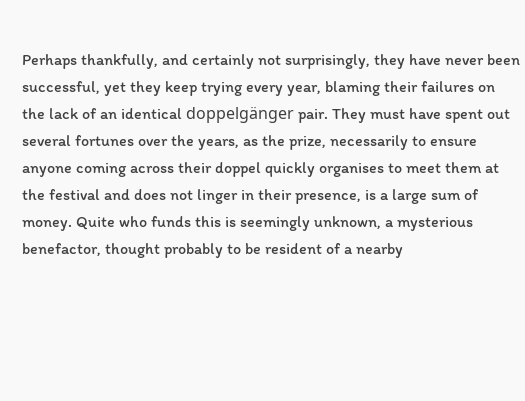Perhaps thankfully, and certainly not surprisingly, they have never been successful, yet they keep trying every year, blaming their failures on the lack of an identical doppelgänger pair. They must have spent out several fortunes over the years, as the prize, necessarily to ensure anyone coming across their doppel quickly organises to meet them at the festival and does not linger in their presence, is a large sum of money. Quite who funds this is seemingly unknown, a mysterious benefactor, thought probably to be resident of a nearby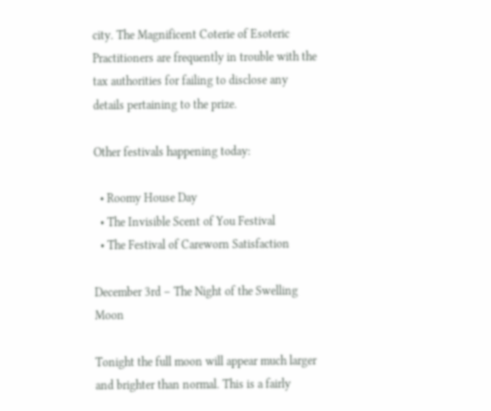city. The Magnificent Coterie of Esoteric Practitioners are frequently in trouble with the tax authorities for failing to disclose any details pertaining to the prize.

Other festivals happening today:

  • Roomy House Day
  • The Invisible Scent of You Festival
  • The Festival of Careworn Satisfaction

December 3rd – The Night of the Swelling Moon

Tonight the full moon will appear much larger and brighter than normal. This is a fairly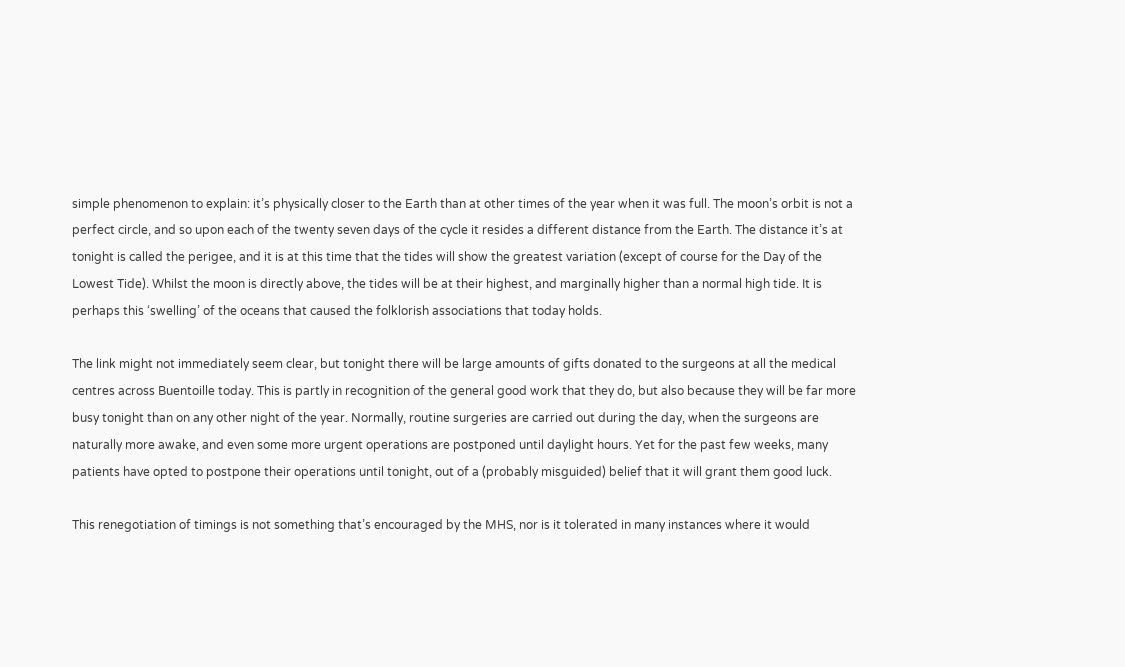simple phenomenon to explain: it’s physically closer to the Earth than at other times of the year when it was full. The moon’s orbit is not a perfect circle, and so upon each of the twenty seven days of the cycle it resides a different distance from the Earth. The distance it’s at tonight is called the perigee, and it is at this time that the tides will show the greatest variation (except of course for the Day of the Lowest Tide). Whilst the moon is directly above, the tides will be at their highest, and marginally higher than a normal high tide. It is perhaps this ‘swelling’ of the oceans that caused the folklorish associations that today holds.

The link might not immediately seem clear, but tonight there will be large amounts of gifts donated to the surgeons at all the medical centres across Buentoille today. This is partly in recognition of the general good work that they do, but also because they will be far more busy tonight than on any other night of the year. Normally, routine surgeries are carried out during the day, when the surgeons are naturally more awake, and even some more urgent operations are postponed until daylight hours. Yet for the past few weeks, many patients have opted to postpone their operations until tonight, out of a (probably misguided) belief that it will grant them good luck.

This renegotiation of timings is not something that’s encouraged by the MHS, nor is it tolerated in many instances where it would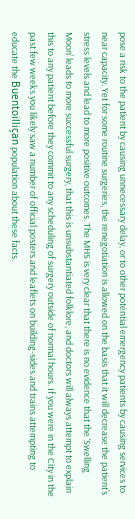pose a risk to the patient by causing unnecessary delay, or to other potential emergency patients by causing services to near capacity. Yet for some routine surgeries, the renegotiation is allowed on the basis that it will decrease the patient’s stress levels and lead to more positive outcomes. The MHS is very clear that there is no evidence that the ‘Swelling Moon’ leads to more successful surgery, that this is unsubstantiated folklore, and doctors will always attempt to explain this to any patient before they commit to any scheduling of surgery outside of normal hours. If you were in the City in the past few weeks you likely saw a number of official posters and leaflets on building-sides and trains attempting to educate the Buentoilliçan population about these facts.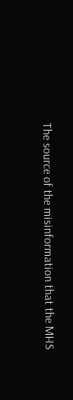The source of the misinformation that the MHS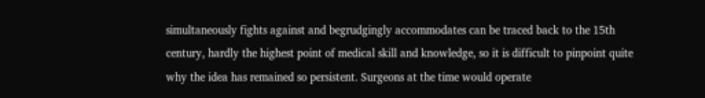simultaneously fights against and begrudgingly accommodates can be traced back to the 15th century, hardly the highest point of medical skill and knowledge, so it is difficult to pinpoint quite why the idea has remained so persistent. Surgeons at the time would operate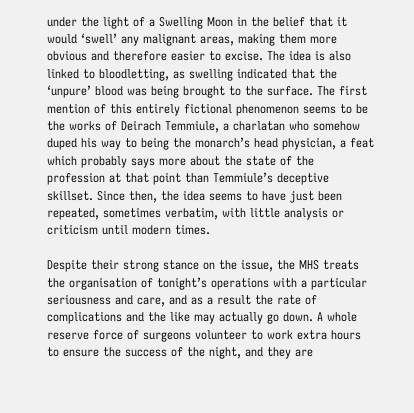under the light of a Swelling Moon in the belief that it would ‘swell’ any malignant areas, making them more obvious and therefore easier to excise. The idea is also linked to bloodletting, as swelling indicated that the ‘unpure’ blood was being brought to the surface. The first mention of this entirely fictional phenomenon seems to be the works of Deirach Temmiule, a charlatan who somehow duped his way to being the monarch’s head physician, a feat which probably says more about the state of the profession at that point than Temmiule’s deceptive skillset. Since then, the idea seems to have just been repeated, sometimes verbatim, with little analysis or criticism until modern times.

Despite their strong stance on the issue, the MHS treats the organisation of tonight’s operations with a particular seriousness and care, and as a result the rate of complications and the like may actually go down. A whole reserve force of surgeons volunteer to work extra hours to ensure the success of the night, and they are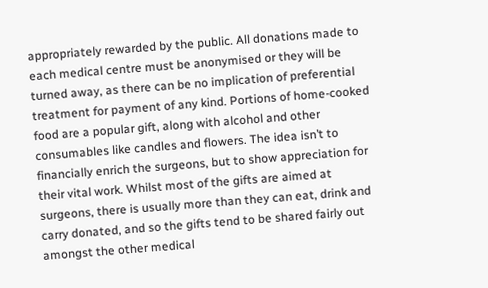appropriately rewarded by the public. All donations made to each medical centre must be anonymised or they will be turned away, as there can be no implication of preferential treatment for payment of any kind. Portions of home-cooked food are a popular gift, along with alcohol and other consumables like candles and flowers. The idea isn’t to financially enrich the surgeons, but to show appreciation for their vital work. Whilst most of the gifts are aimed at surgeons, there is usually more than they can eat, drink and carry donated, and so the gifts tend to be shared fairly out amongst the other medical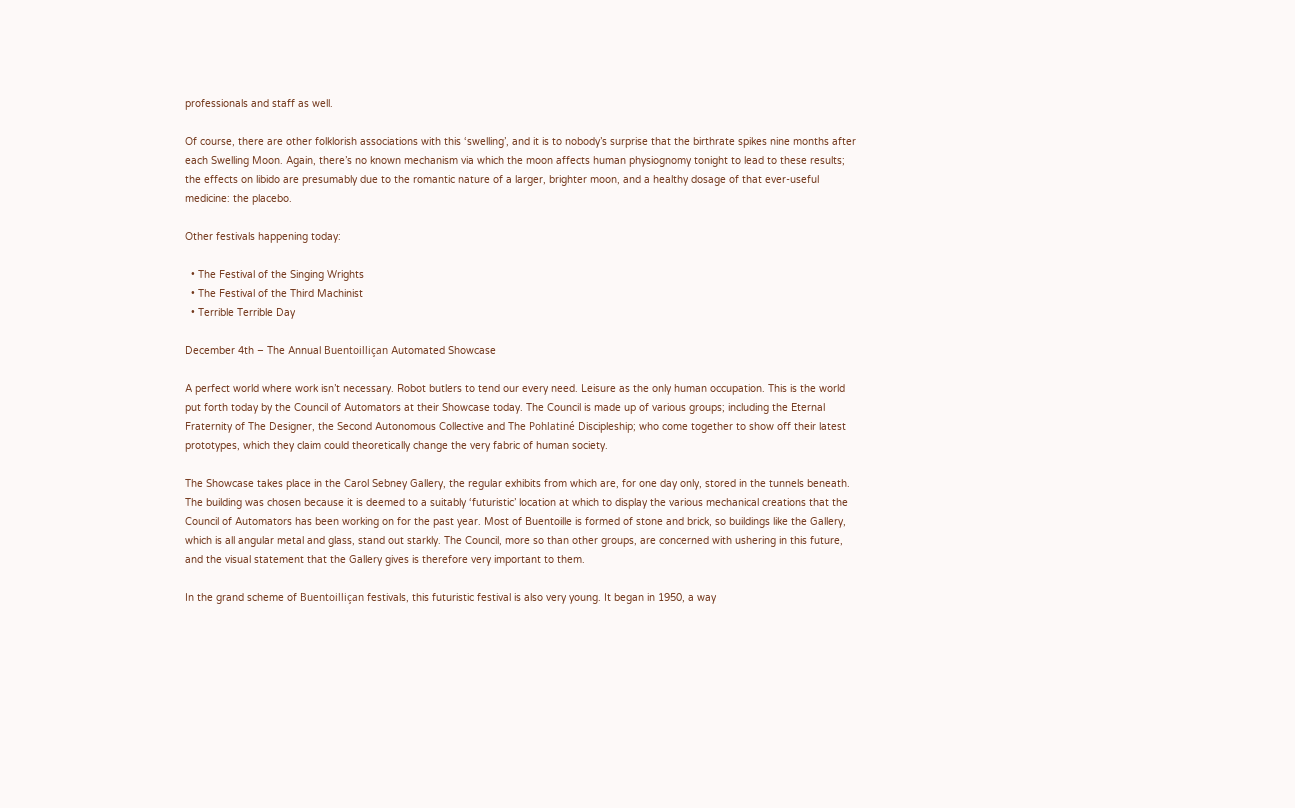professionals and staff as well.

Of course, there are other folklorish associations with this ‘swelling’, and it is to nobody’s surprise that the birthrate spikes nine months after each Swelling Moon. Again, there’s no known mechanism via which the moon affects human physiognomy tonight to lead to these results; the effects on libido are presumably due to the romantic nature of a larger, brighter moon, and a healthy dosage of that ever-useful medicine: the placebo.

Other festivals happening today:

  • The Festival of the Singing Wrights
  • The Festival of the Third Machinist
  • Terrible Terrible Day

December 4th – The Annual Buentoilliçan Automated Showcase

A perfect world where work isn’t necessary. Robot butlers to tend our every need. Leisure as the only human occupation. This is the world put forth today by the Council of Automators at their Showcase today. The Council is made up of various groups; including the Eternal Fraternity of The Designer, the Second Autonomous Collective and The Pohlatiné Discipleship; who come together to show off their latest prototypes, which they claim could theoretically change the very fabric of human society.

The Showcase takes place in the Carol Sebney Gallery, the regular exhibits from which are, for one day only, stored in the tunnels beneath. The building was chosen because it is deemed to a suitably ‘futuristic’ location at which to display the various mechanical creations that the Council of Automators has been working on for the past year. Most of Buentoille is formed of stone and brick, so buildings like the Gallery, which is all angular metal and glass, stand out starkly. The Council, more so than other groups, are concerned with ushering in this future, and the visual statement that the Gallery gives is therefore very important to them.

In the grand scheme of Buentoilliçan festivals, this futuristic festival is also very young. It began in 1950, a way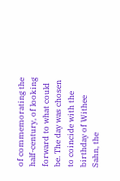of commemorating the half-century, of looking forward to what could be. The day was chosen to coincide with the birthday of Withee Sahn, the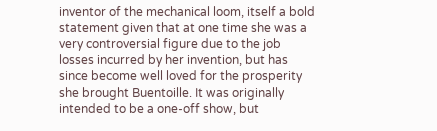inventor of the mechanical loom, itself a bold statement given that at one time she was a very controversial figure due to the job losses incurred by her invention, but has since become well loved for the prosperity she brought Buentoille. It was originally intended to be a one-off show, but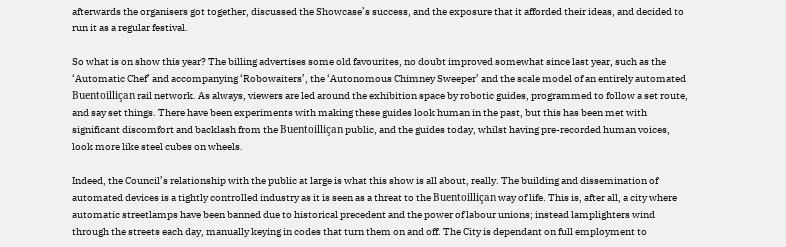afterwards the organisers got together, discussed the Showcase’s success, and the exposure that it afforded their ideas, and decided to run it as a regular festival.

So what is on show this year? The billing advertises some old favourites, no doubt improved somewhat since last year, such as the ‘Automatic Chef’ and accompanying ‘Robowaiters’, the ‘Autonomous Chimney Sweeper’ and the scale model of an entirely automated Buentoilliçan rail network. As always, viewers are led around the exhibition space by robotic guides, programmed to follow a set route, and say set things. There have been experiments with making these guides look human in the past, but this has been met with significant discomfort and backlash from the Buentoilliçan public, and the guides today, whilst having pre-recorded human voices, look more like steel cubes on wheels.

Indeed, the Council’s relationship with the public at large is what this show is all about, really. The building and dissemination of automated devices is a tightly controlled industry as it is seen as a threat to the Buentoilliçan way of life. This is, after all, a city where automatic streetlamps have been banned due to historical precedent and the power of labour unions; instead lamplighters wind through the streets each day, manually keying in codes that turn them on and off. The City is dependant on full employment to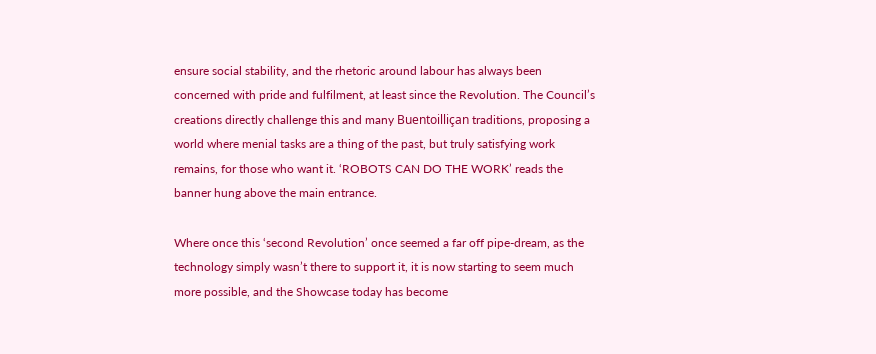ensure social stability, and the rhetoric around labour has always been concerned with pride and fulfilment, at least since the Revolution. The Council’s creations directly challenge this and many Buentoilliçan traditions, proposing a world where menial tasks are a thing of the past, but truly satisfying work remains, for those who want it. ‘ROBOTS CAN DO THE WORK’ reads the banner hung above the main entrance.

Where once this ‘second Revolution’ once seemed a far off pipe-dream, as the technology simply wasn’t there to support it, it is now starting to seem much more possible, and the Showcase today has become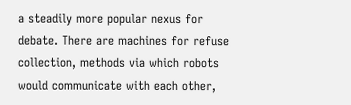a steadily more popular nexus for debate. There are machines for refuse collection, methods via which robots would communicate with each other,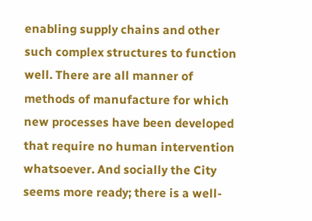enabling supply chains and other such complex structures to function well. There are all manner of methods of manufacture for which new processes have been developed that require no human intervention whatsoever. And socially the City seems more ready; there is a well-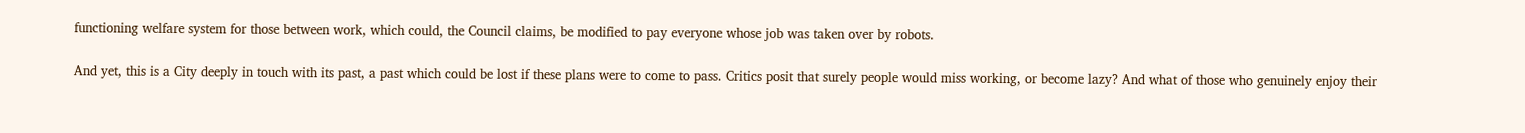functioning welfare system for those between work, which could, the Council claims, be modified to pay everyone whose job was taken over by robots.

And yet, this is a City deeply in touch with its past, a past which could be lost if these plans were to come to pass. Critics posit that surely people would miss working, or become lazy? And what of those who genuinely enjoy their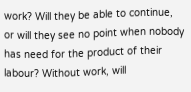work? Will they be able to continue, or will they see no point when nobody has need for the product of their labour? Without work, will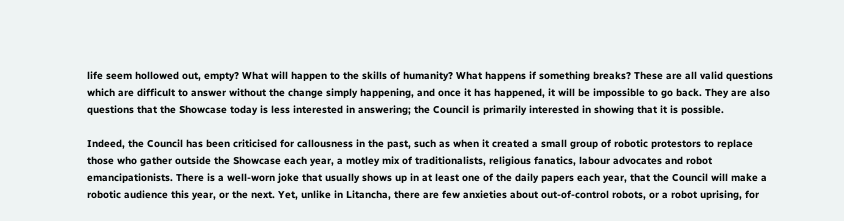life seem hollowed out, empty? What will happen to the skills of humanity? What happens if something breaks? These are all valid questions which are difficult to answer without the change simply happening, and once it has happened, it will be impossible to go back. They are also questions that the Showcase today is less interested in answering; the Council is primarily interested in showing that it is possible.

Indeed, the Council has been criticised for callousness in the past, such as when it created a small group of robotic protestors to replace those who gather outside the Showcase each year, a motley mix of traditionalists, religious fanatics, labour advocates and robot emancipationists. There is a well-worn joke that usually shows up in at least one of the daily papers each year, that the Council will make a robotic audience this year, or the next. Yet, unlike in Litancha, there are few anxieties about out-of-control robots, or a robot uprising, for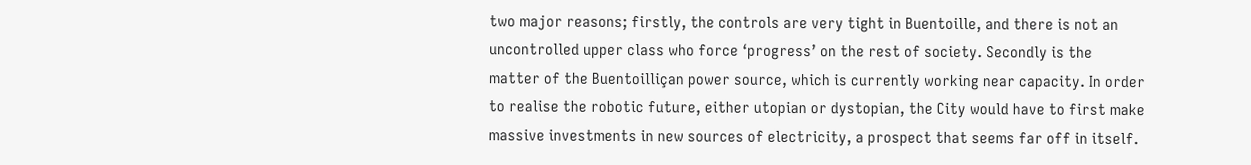two major reasons; firstly, the controls are very tight in Buentoille, and there is not an uncontrolled upper class who force ‘progress’ on the rest of society. Secondly is the matter of the Buentoilliçan power source, which is currently working near capacity. In order to realise the robotic future, either utopian or dystopian, the City would have to first make massive investments in new sources of electricity, a prospect that seems far off in itself.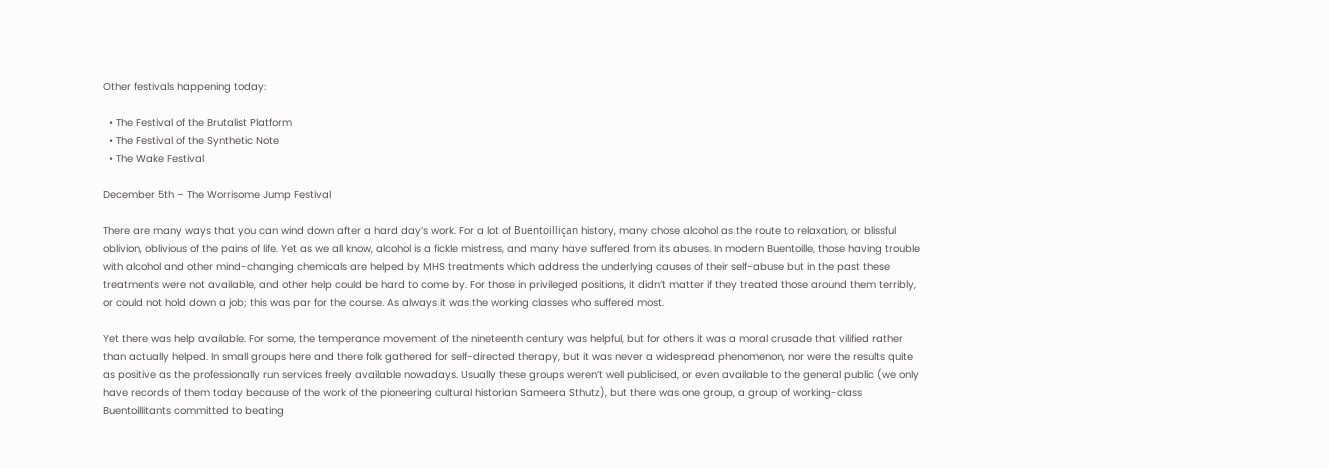Other festivals happening today:

  • The Festival of the Brutalist Platform
  • The Festival of the Synthetic Note
  • The Wake Festival

December 5th – The Worrisome Jump Festival

There are many ways that you can wind down after a hard day’s work. For a lot of Buentoilliçan history, many chose alcohol as the route to relaxation, or blissful oblivion, oblivious of the pains of life. Yet as we all know, alcohol is a fickle mistress, and many have suffered from its abuses. In modern Buentoille, those having trouble with alcohol and other mind-changing chemicals are helped by MHS treatments which address the underlying causes of their self-abuse but in the past these treatments were not available, and other help could be hard to come by. For those in privileged positions, it didn’t matter if they treated those around them terribly, or could not hold down a job; this was par for the course. As always it was the working classes who suffered most.

Yet there was help available. For some, the temperance movement of the nineteenth century was helpful, but for others it was a moral crusade that vilified rather than actually helped. In small groups here and there folk gathered for self-directed therapy, but it was never a widespread phenomenon, nor were the results quite as positive as the professionally run services freely available nowadays. Usually these groups weren’t well publicised, or even available to the general public (we only have records of them today because of the work of the pioneering cultural historian Sameera Sthutz), but there was one group, a group of working-class Buentoillitants committed to beating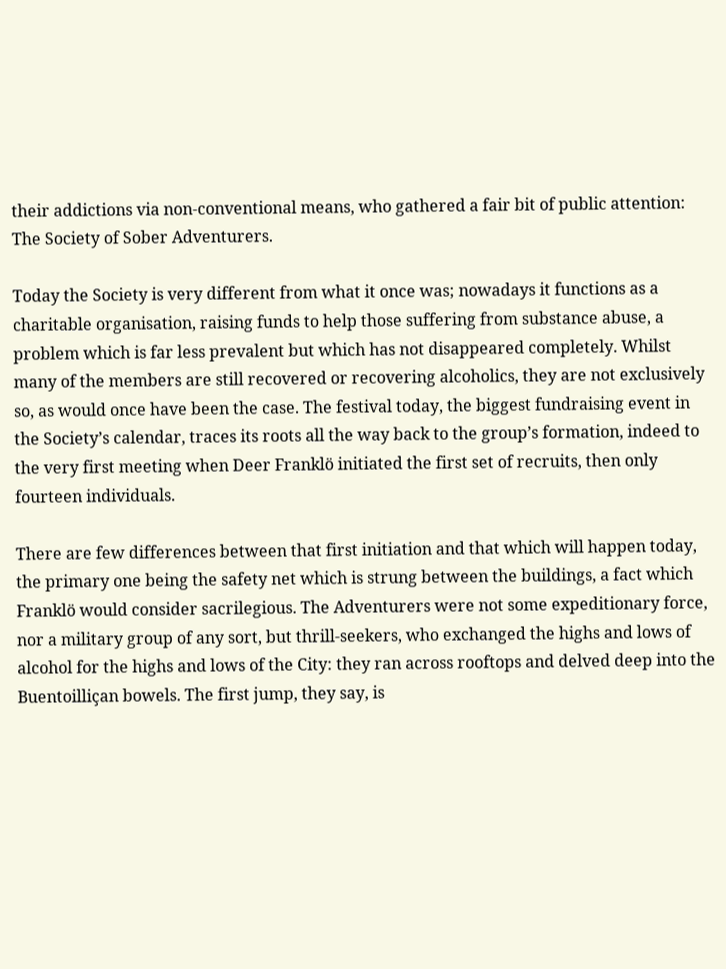their addictions via non-conventional means, who gathered a fair bit of public attention: The Society of Sober Adventurers.

Today the Society is very different from what it once was; nowadays it functions as a charitable organisation, raising funds to help those suffering from substance abuse, a problem which is far less prevalent but which has not disappeared completely. Whilst many of the members are still recovered or recovering alcoholics, they are not exclusively so, as would once have been the case. The festival today, the biggest fundraising event in the Society’s calendar, traces its roots all the way back to the group’s formation, indeed to the very first meeting when Deer Franklö initiated the first set of recruits, then only fourteen individuals.

There are few differences between that first initiation and that which will happen today, the primary one being the safety net which is strung between the buildings, a fact which Franklö would consider sacrilegious. The Adventurers were not some expeditionary force, nor a military group of any sort, but thrill-seekers, who exchanged the highs and lows of alcohol for the highs and lows of the City: they ran across rooftops and delved deep into the Buentoilliçan bowels. The first jump, they say, is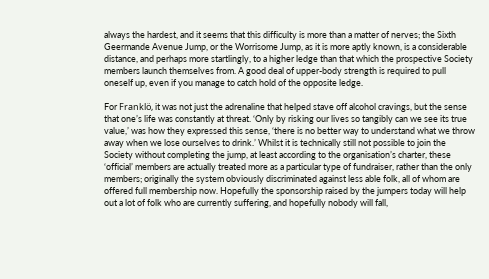always the hardest, and it seems that this difficulty is more than a matter of nerves; the Sixth Geermande Avenue Jump, or the Worrisome Jump, as it is more aptly known, is a considerable distance, and perhaps more startlingly, to a higher ledge than that which the prospective Society members launch themselves from. A good deal of upper-body strength is required to pull oneself up, even if you manage to catch hold of the opposite ledge.

For Franklö, it was not just the adrenaline that helped stave off alcohol cravings, but the sense that one’s life was constantly at threat. ‘Only by risking our lives so tangibly can we see its true value,’ was how they expressed this sense, ‘there is no better way to understand what we throw away when we lose ourselves to drink.’ Whilst it is technically still not possible to join the Society without completing the jump, at least according to the organisation’s charter, these ‘official’ members are actually treated more as a particular type of fundraiser, rather than the only members; originally the system obviously discriminated against less able folk, all of whom are offered full membership now. Hopefully the sponsorship raised by the jumpers today will help out a lot of folk who are currently suffering, and hopefully nobody will fall,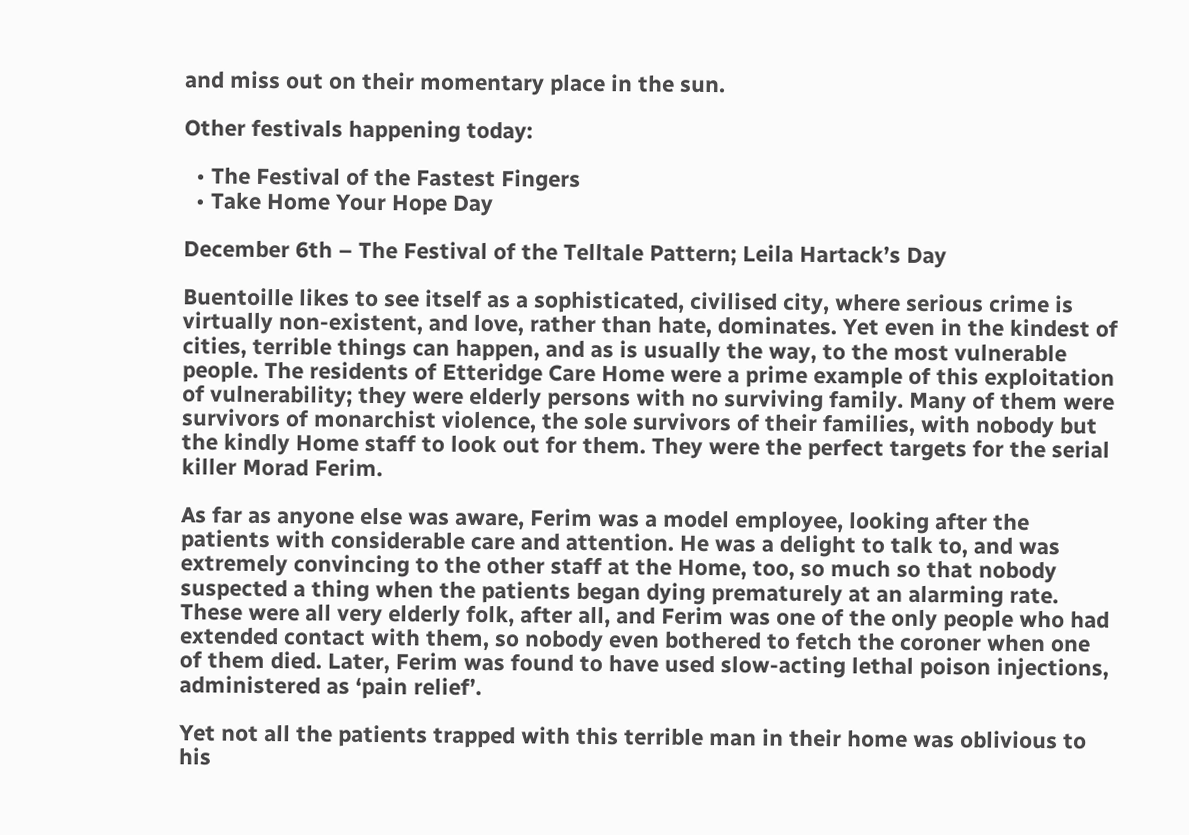and miss out on their momentary place in the sun.

Other festivals happening today:

  • The Festival of the Fastest Fingers
  • Take Home Your Hope Day

December 6th – The Festival of the Telltale Pattern; Leila Hartack’s Day

Buentoille likes to see itself as a sophisticated, civilised city, where serious crime is virtually non-existent, and love, rather than hate, dominates. Yet even in the kindest of cities, terrible things can happen, and as is usually the way, to the most vulnerable people. The residents of Etteridge Care Home were a prime example of this exploitation of vulnerability; they were elderly persons with no surviving family. Many of them were survivors of monarchist violence, the sole survivors of their families, with nobody but the kindly Home staff to look out for them. They were the perfect targets for the serial killer Morad Ferim.

As far as anyone else was aware, Ferim was a model employee, looking after the patients with considerable care and attention. He was a delight to talk to, and was extremely convincing to the other staff at the Home, too, so much so that nobody suspected a thing when the patients began dying prematurely at an alarming rate. These were all very elderly folk, after all, and Ferim was one of the only people who had extended contact with them, so nobody even bothered to fetch the coroner when one of them died. Later, Ferim was found to have used slow-acting lethal poison injections, administered as ‘pain relief’.

Yet not all the patients trapped with this terrible man in their home was oblivious to his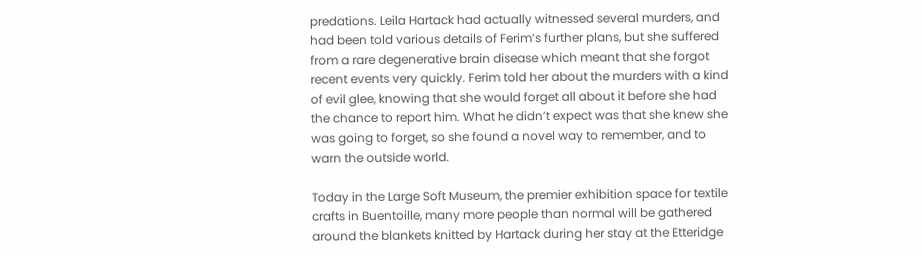predations. Leila Hartack had actually witnessed several murders, and had been told various details of Ferim’s further plans, but she suffered from a rare degenerative brain disease which meant that she forgot recent events very quickly. Ferim told her about the murders with a kind of evil glee, knowing that she would forget all about it before she had the chance to report him. What he didn’t expect was that she knew she was going to forget, so she found a novel way to remember, and to warn the outside world.

Today in the Large Soft Museum, the premier exhibition space for textile crafts in Buentoille, many more people than normal will be gathered around the blankets knitted by Hartack during her stay at the Etteridge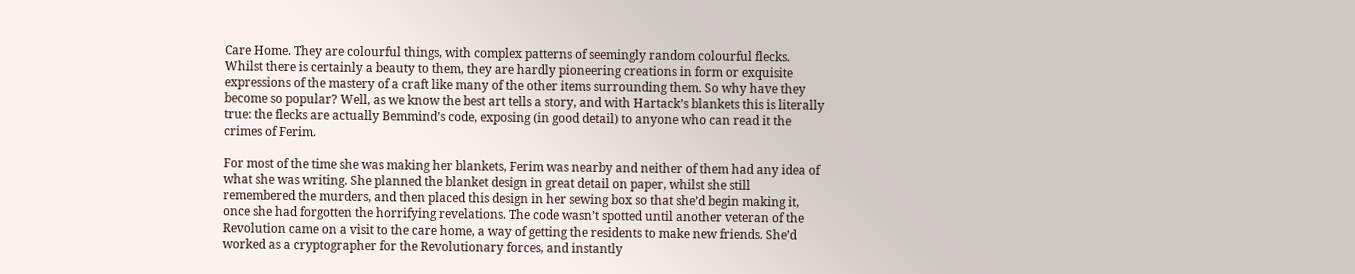Care Home. They are colourful things, with complex patterns of seemingly random colourful flecks. Whilst there is certainly a beauty to them, they are hardly pioneering creations in form or exquisite expressions of the mastery of a craft like many of the other items surrounding them. So why have they become so popular? Well, as we know the best art tells a story, and with Hartack’s blankets this is literally true: the flecks are actually Bemmind’s code, exposing (in good detail) to anyone who can read it the crimes of Ferim.

For most of the time she was making her blankets, Ferim was nearby and neither of them had any idea of what she was writing. She planned the blanket design in great detail on paper, whilst she still remembered the murders, and then placed this design in her sewing box so that she’d begin making it, once she had forgotten the horrifying revelations. The code wasn’t spotted until another veteran of the Revolution came on a visit to the care home, a way of getting the residents to make new friends. She’d worked as a cryptographer for the Revolutionary forces, and instantly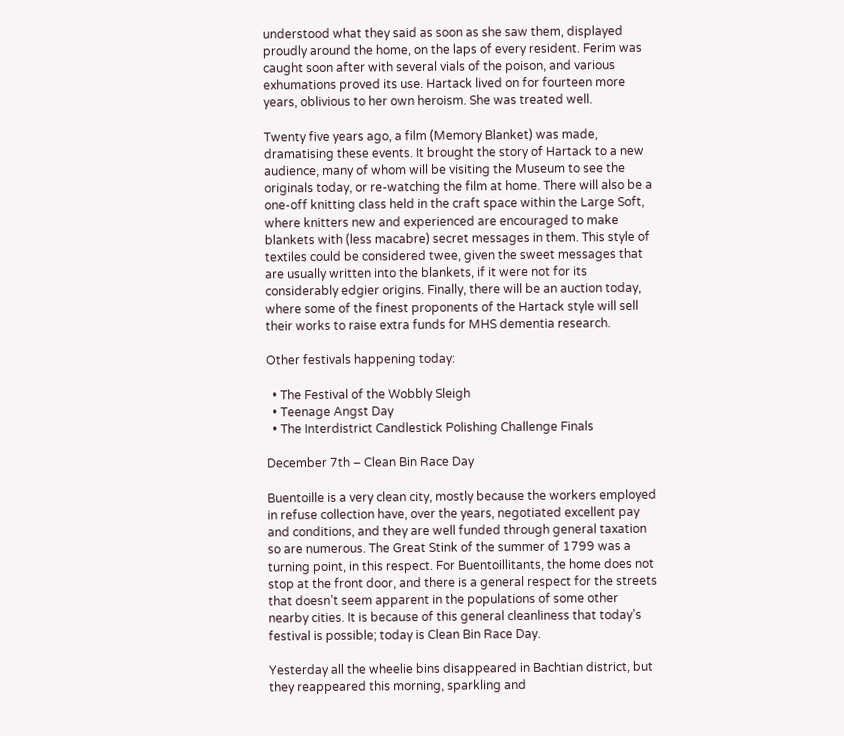understood what they said as soon as she saw them, displayed proudly around the home, on the laps of every resident. Ferim was caught soon after with several vials of the poison, and various exhumations proved its use. Hartack lived on for fourteen more years, oblivious to her own heroism. She was treated well.

Twenty five years ago, a film (Memory Blanket) was made, dramatising these events. It brought the story of Hartack to a new audience, many of whom will be visiting the Museum to see the originals today, or re-watching the film at home. There will also be a one-off knitting class held in the craft space within the Large Soft, where knitters new and experienced are encouraged to make blankets with (less macabre) secret messages in them. This style of textiles could be considered twee, given the sweet messages that are usually written into the blankets, if it were not for its considerably edgier origins. Finally, there will be an auction today, where some of the finest proponents of the Hartack style will sell their works to raise extra funds for MHS dementia research.

Other festivals happening today:

  • The Festival of the Wobbly Sleigh
  • Teenage Angst Day
  • The Interdistrict Candlestick Polishing Challenge Finals

December 7th – Clean Bin Race Day

Buentoille is a very clean city, mostly because the workers employed in refuse collection have, over the years, negotiated excellent pay and conditions, and they are well funded through general taxation so are numerous. The Great Stink of the summer of 1799 was a turning point, in this respect. For Buentoillitants, the home does not stop at the front door, and there is a general respect for the streets that doesn’t seem apparent in the populations of some other nearby cities. It is because of this general cleanliness that today’s festival is possible; today is Clean Bin Race Day.

Yesterday all the wheelie bins disappeared in Bachtian district, but they reappeared this morning, sparkling and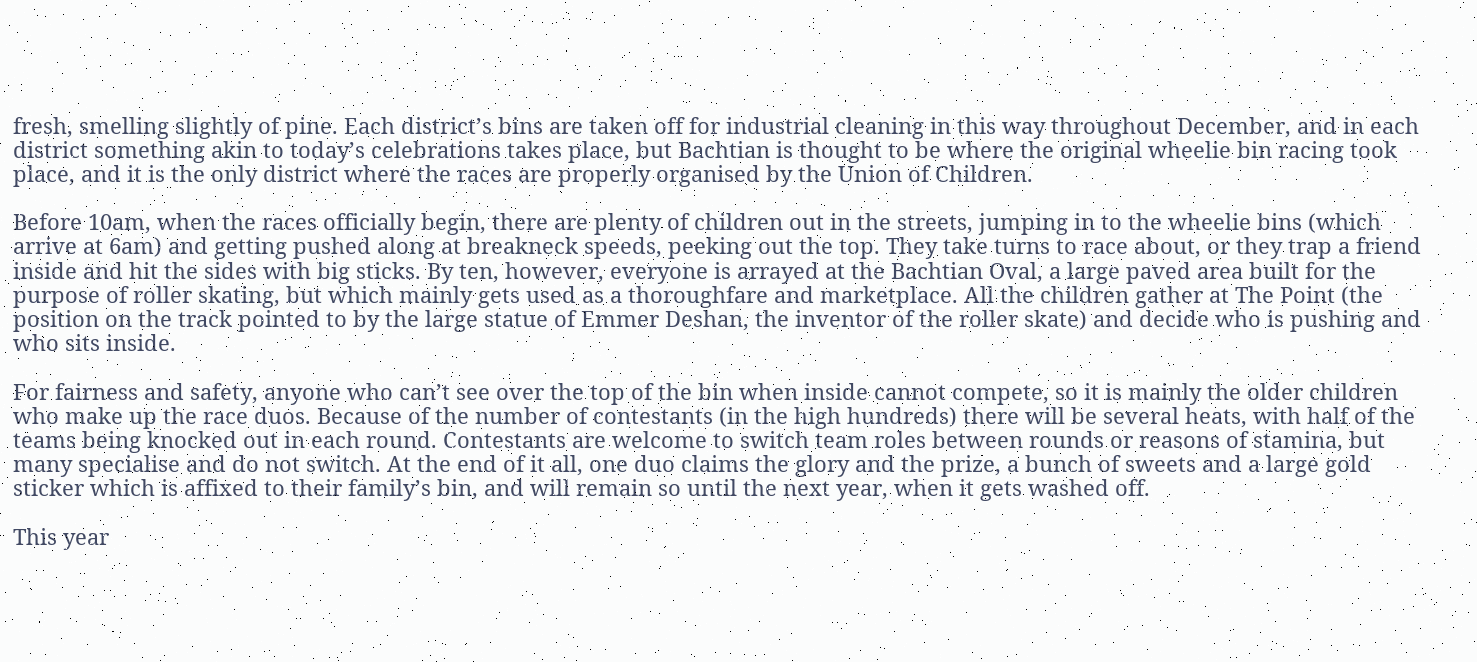fresh, smelling slightly of pine. Each district’s bins are taken off for industrial cleaning in this way throughout December, and in each district something akin to today’s celebrations takes place, but Bachtian is thought to be where the original wheelie bin racing took place, and it is the only district where the races are properly organised by the Union of Children.

Before 10am, when the races officially begin, there are plenty of children out in the streets, jumping in to the wheelie bins (which arrive at 6am) and getting pushed along at breakneck speeds, peeking out the top. They take turns to race about, or they trap a friend inside and hit the sides with big sticks. By ten, however, everyone is arrayed at the Bachtian Oval, a large paved area built for the purpose of roller skating, but which mainly gets used as a thoroughfare and marketplace. All the children gather at The Point (the position on the track pointed to by the large statue of Emmer Deshan, the inventor of the roller skate) and decide who is pushing and who sits inside.

For fairness and safety, anyone who can’t see over the top of the bin when inside cannot compete, so it is mainly the older children who make up the race duos. Because of the number of contestants (in the high hundreds) there will be several heats, with half of the teams being knocked out in each round. Contestants are welcome to switch team roles between rounds or reasons of stamina, but many specialise and do not switch. At the end of it all, one duo claims the glory and the prize, a bunch of sweets and a large gold sticker which is affixed to their family’s bin, and will remain so until the next year, when it gets washed off.

This year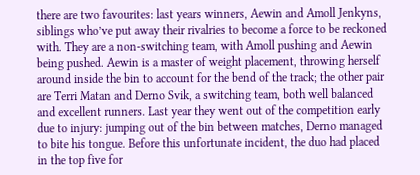there are two favourites: last years winners, Aewin and Amoll Jenkyns, siblings who’ve put away their rivalries to become a force to be reckoned with. They are a non-switching team, with Amoll pushing and Aewin being pushed. Aewin is a master of weight placement, throwing herself around inside the bin to account for the bend of the track; the other pair are Terri Matan and Derno Svik, a switching team, both well balanced and excellent runners. Last year they went out of the competition early due to injury: jumping out of the bin between matches, Derno managed to bite his tongue. Before this unfortunate incident, the duo had placed in the top five for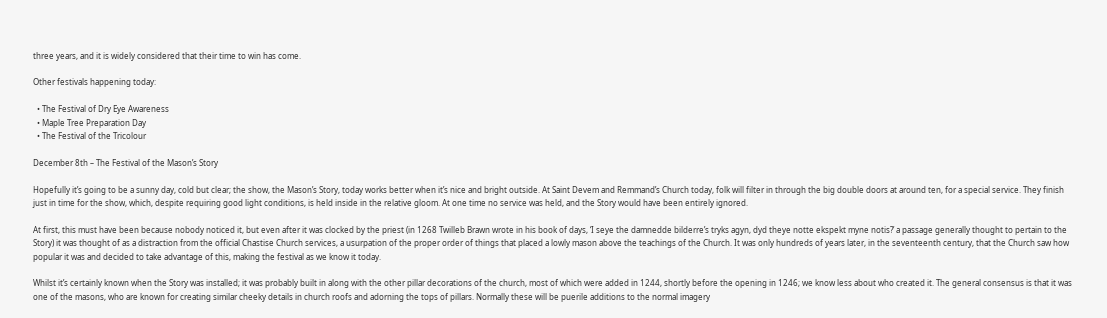three years, and it is widely considered that their time to win has come.

Other festivals happening today:

  • The Festival of Dry Eye Awareness
  • Maple Tree Preparation Day
  • The Festival of the Tricolour

December 8th – The Festival of the Mason’s Story

Hopefully it’s going to be a sunny day, cold but clear; the show, the Mason’s Story, today works better when it’s nice and bright outside. At Saint Devem and Remmand’s Church today, folk will filter in through the big double doors at around ten, for a special service. They finish just in time for the show, which, despite requiring good light conditions, is held inside in the relative gloom. At one time no service was held, and the Story would have been entirely ignored.

At first, this must have been because nobody noticed it, but even after it was clocked by the priest (in 1268 Twilleb Brawn wrote in his book of days, ‘I seye the damnedde bilderre’s tryks agyn, dyd theye notte ekspekt myne notis?’ a passage generally thought to pertain to the Story) it was thought of as a distraction from the official Chastise Church services, a usurpation of the proper order of things that placed a lowly mason above the teachings of the Church. It was only hundreds of years later, in the seventeenth century, that the Church saw how popular it was and decided to take advantage of this, making the festival as we know it today.

Whilst it’s certainly known when the Story was installed; it was probably built in along with the other pillar decorations of the church, most of which were added in 1244, shortly before the opening in 1246; we know less about who created it. The general consensus is that it was one of the masons, who are known for creating similar cheeky details in church roofs and adorning the tops of pillars. Normally these will be puerile additions to the normal imagery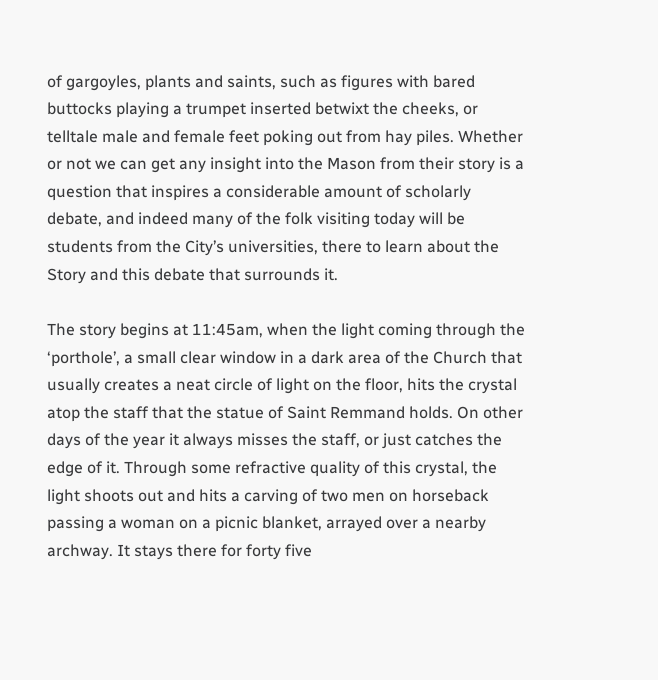of gargoyles, plants and saints, such as figures with bared buttocks playing a trumpet inserted betwixt the cheeks, or telltale male and female feet poking out from hay piles. Whether or not we can get any insight into the Mason from their story is a question that inspires a considerable amount of scholarly debate, and indeed many of the folk visiting today will be students from the City’s universities, there to learn about the Story and this debate that surrounds it.

The story begins at 11:45am, when the light coming through the ‘porthole’, a small clear window in a dark area of the Church that usually creates a neat circle of light on the floor, hits the crystal atop the staff that the statue of Saint Remmand holds. On other days of the year it always misses the staff, or just catches the edge of it. Through some refractive quality of this crystal, the light shoots out and hits a carving of two men on horseback passing a woman on a picnic blanket, arrayed over a nearby archway. It stays there for forty five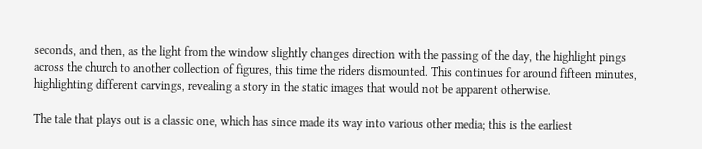seconds, and then, as the light from the window slightly changes direction with the passing of the day, the highlight pings across the church to another collection of figures, this time the riders dismounted. This continues for around fifteen minutes, highlighting different carvings, revealing a story in the static images that would not be apparent otherwise.

The tale that plays out is a classic one, which has since made its way into various other media; this is the earliest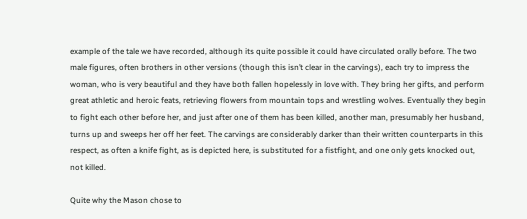example of the tale we have recorded, although its quite possible it could have circulated orally before. The two male figures, often brothers in other versions (though this isn’t clear in the carvings), each try to impress the woman, who is very beautiful and they have both fallen hopelessly in love with. They bring her gifts, and perform great athletic and heroic feats, retrieving flowers from mountain tops and wrestling wolves. Eventually they begin to fight each other before her, and just after one of them has been killed, another man, presumably her husband, turns up and sweeps her off her feet. The carvings are considerably darker than their written counterparts in this respect, as often a knife fight, as is depicted here, is substituted for a fistfight, and one only gets knocked out, not killed.

Quite why the Mason chose to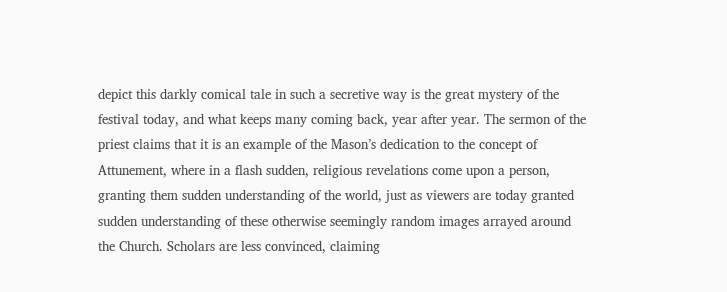depict this darkly comical tale in such a secretive way is the great mystery of the festival today, and what keeps many coming back, year after year. The sermon of the priest claims that it is an example of the Mason’s dedication to the concept of Attunement, where in a flash sudden, religious revelations come upon a person, granting them sudden understanding of the world, just as viewers are today granted sudden understanding of these otherwise seemingly random images arrayed around the Church. Scholars are less convinced, claiming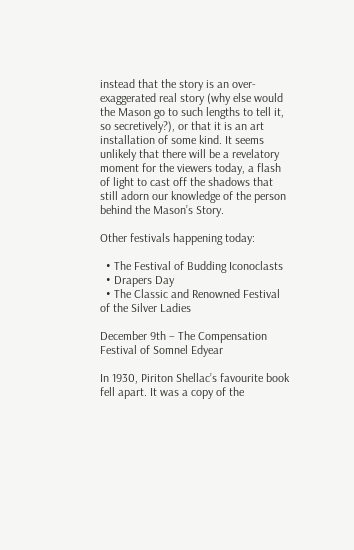instead that the story is an over-exaggerated real story (why else would the Mason go to such lengths to tell it, so secretively?), or that it is an art installation of some kind. It seems unlikely that there will be a revelatory moment for the viewers today, a flash of light to cast off the shadows that still adorn our knowledge of the person behind the Mason’s Story.

Other festivals happening today:

  • The Festival of Budding Iconoclasts
  • Drapers Day
  • The Classic and Renowned Festival of the Silver Ladies

December 9th – The Compensation Festival of Somnel Edyear

In 1930, Piriton Shellac’s favourite book fell apart. It was a copy of the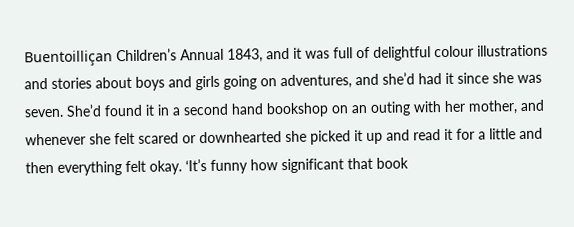Buentoilliçan Children’s Annual 1843, and it was full of delightful colour illustrations and stories about boys and girls going on adventures, and she’d had it since she was seven. She’d found it in a second hand bookshop on an outing with her mother, and whenever she felt scared or downhearted she picked it up and read it for a little and then everything felt okay. ‘It’s funny how significant that book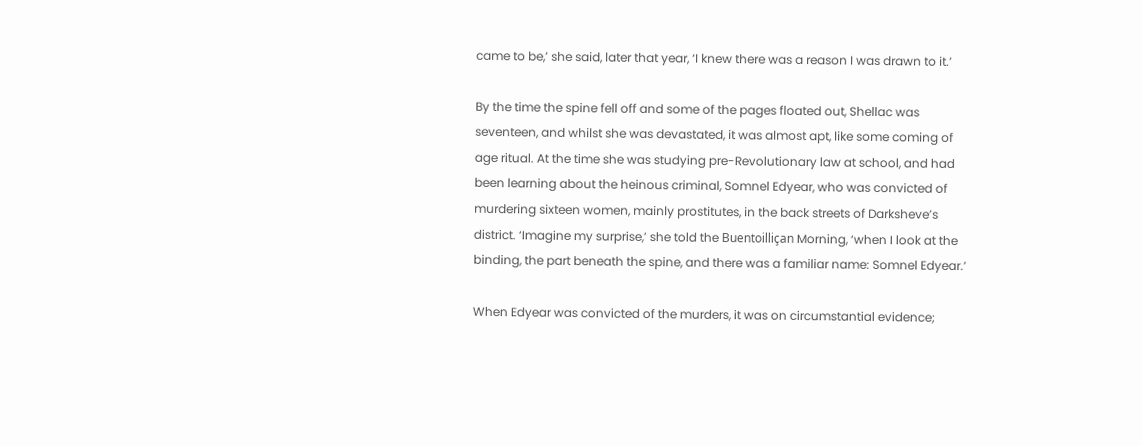came to be,’ she said, later that year, ‘I knew there was a reason I was drawn to it.’

By the time the spine fell off and some of the pages floated out, Shellac was seventeen, and whilst she was devastated, it was almost apt, like some coming of age ritual. At the time she was studying pre-Revolutionary law at school, and had been learning about the heinous criminal, Somnel Edyear, who was convicted of murdering sixteen women, mainly prostitutes, in the back streets of Darksheve’s district. ‘Imagine my surprise,’ she told the Buentoilliçan Morning, ‘when I look at the binding, the part beneath the spine, and there was a familiar name: Somnel Edyear.’

When Edyear was convicted of the murders, it was on circumstantial evidence;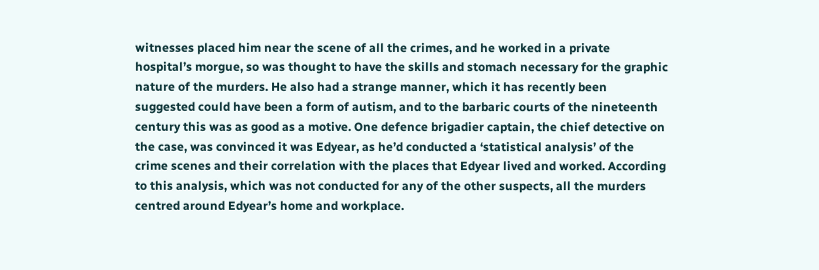witnesses placed him near the scene of all the crimes, and he worked in a private hospital’s morgue, so was thought to have the skills and stomach necessary for the graphic nature of the murders. He also had a strange manner, which it has recently been suggested could have been a form of autism, and to the barbaric courts of the nineteenth century this was as good as a motive. One defence brigadier captain, the chief detective on the case, was convinced it was Edyear, as he’d conducted a ‘statistical analysis’ of the crime scenes and their correlation with the places that Edyear lived and worked. According to this analysis, which was not conducted for any of the other suspects, all the murders centred around Edyear’s home and workplace.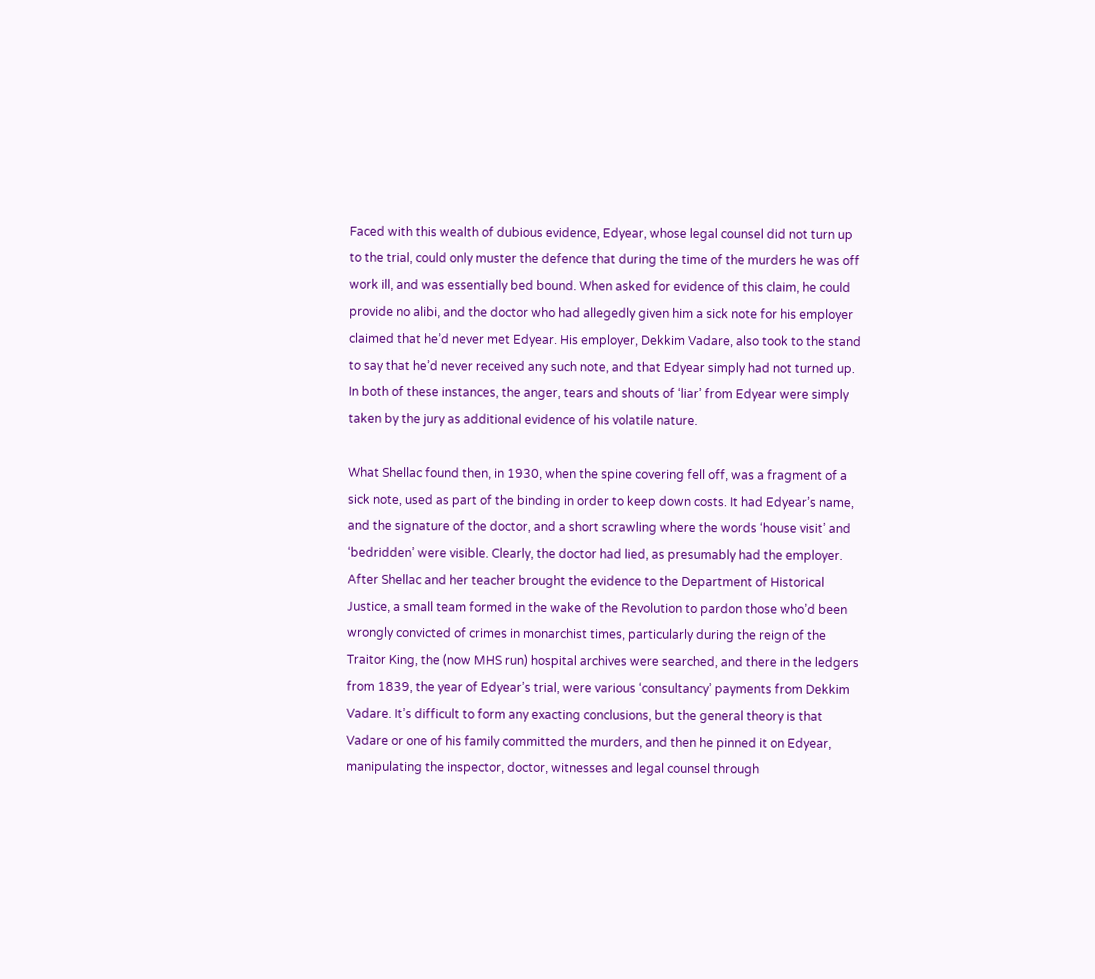Faced with this wealth of dubious evidence, Edyear, whose legal counsel did not turn up to the trial, could only muster the defence that during the time of the murders he was off work ill, and was essentially bed bound. When asked for evidence of this claim, he could provide no alibi, and the doctor who had allegedly given him a sick note for his employer claimed that he’d never met Edyear. His employer, Dekkim Vadare, also took to the stand to say that he’d never received any such note, and that Edyear simply had not turned up. In both of these instances, the anger, tears and shouts of ‘liar’ from Edyear were simply taken by the jury as additional evidence of his volatile nature.

What Shellac found then, in 1930, when the spine covering fell off, was a fragment of a sick note, used as part of the binding in order to keep down costs. It had Edyear’s name, and the signature of the doctor, and a short scrawling where the words ‘house visit’ and ‘bedridden’ were visible. Clearly, the doctor had lied, as presumably had the employer. After Shellac and her teacher brought the evidence to the Department of Historical Justice, a small team formed in the wake of the Revolution to pardon those who’d been wrongly convicted of crimes in monarchist times, particularly during the reign of the Traitor King, the (now MHS run) hospital archives were searched, and there in the ledgers from 1839, the year of Edyear’s trial, were various ‘consultancy’ payments from Dekkim Vadare. It’s difficult to form any exacting conclusions, but the general theory is that Vadare or one of his family committed the murders, and then he pinned it on Edyear, manipulating the inspector, doctor, witnesses and legal counsel through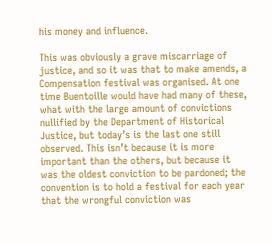his money and influence.

This was obviously a grave miscarriage of justice, and so it was that to make amends, a Compensation festival was organised. At one time Buentoille would have had many of these, what with the large amount of convictions nullified by the Department of Historical Justice, but today’s is the last one still observed. This isn’t because it is more important than the others, but because it was the oldest conviction to be pardoned; the convention is to hold a festival for each year that the wrongful conviction was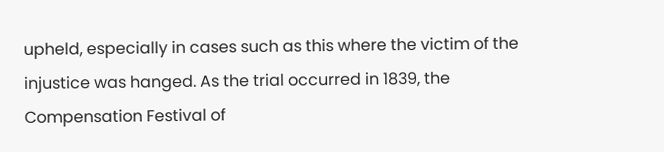upheld, especially in cases such as this where the victim of the injustice was hanged. As the trial occurred in 1839, the Compensation Festival of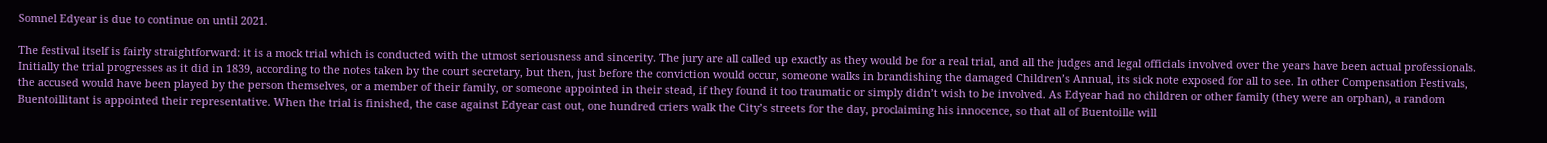Somnel Edyear is due to continue on until 2021.

The festival itself is fairly straightforward: it is a mock trial which is conducted with the utmost seriousness and sincerity. The jury are all called up exactly as they would be for a real trial, and all the judges and legal officials involved over the years have been actual professionals. Initially the trial progresses as it did in 1839, according to the notes taken by the court secretary, but then, just before the conviction would occur, someone walks in brandishing the damaged Children’s Annual, its sick note exposed for all to see. In other Compensation Festivals, the accused would have been played by the person themselves, or a member of their family, or someone appointed in their stead, if they found it too traumatic or simply didn’t wish to be involved. As Edyear had no children or other family (they were an orphan), a random Buentoillitant is appointed their representative. When the trial is finished, the case against Edyear cast out, one hundred criers walk the City’s streets for the day, proclaiming his innocence, so that all of Buentoille will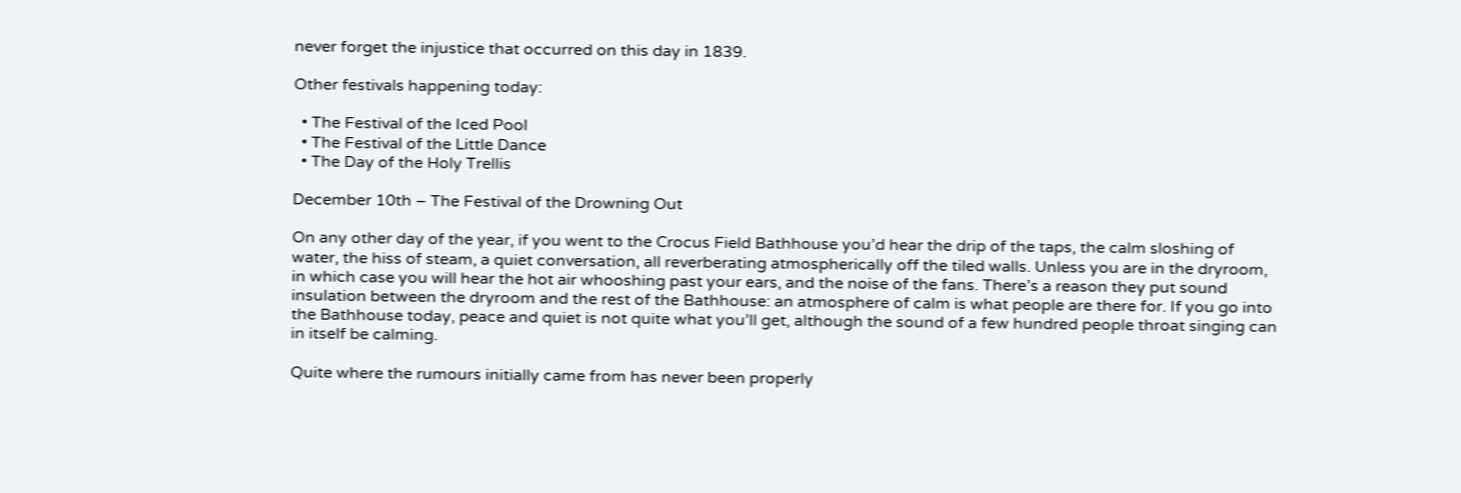never forget the injustice that occurred on this day in 1839.

Other festivals happening today:

  • The Festival of the Iced Pool
  • The Festival of the Little Dance
  • The Day of the Holy Trellis

December 10th – The Festival of the Drowning Out

On any other day of the year, if you went to the Crocus Field Bathhouse you’d hear the drip of the taps, the calm sloshing of water, the hiss of steam, a quiet conversation, all reverberating atmospherically off the tiled walls. Unless you are in the dryroom, in which case you will hear the hot air whooshing past your ears, and the noise of the fans. There’s a reason they put sound insulation between the dryroom and the rest of the Bathhouse: an atmosphere of calm is what people are there for. If you go into the Bathhouse today, peace and quiet is not quite what you’ll get, although the sound of a few hundred people throat singing can in itself be calming.

Quite where the rumours initially came from has never been properly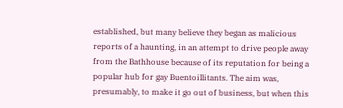established, but many believe they began as malicious reports of a haunting, in an attempt to drive people away from the Bathhouse because of its reputation for being a popular hub for gay Buentoillitants. The aim was, presumably, to make it go out of business, but when this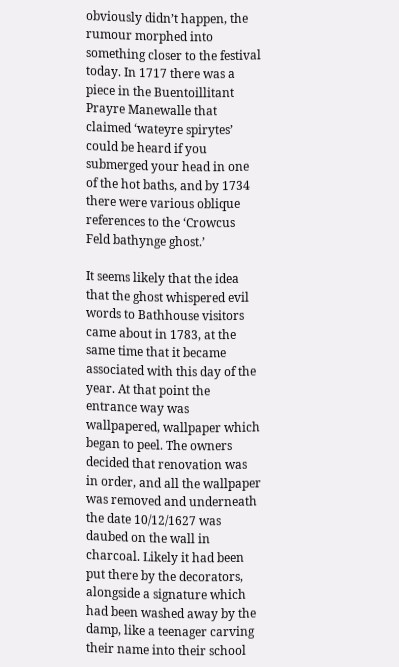obviously didn’t happen, the rumour morphed into something closer to the festival today. In 1717 there was a piece in the Buentoillitant Prayre Manewalle that claimed ‘wateyre spirytes’ could be heard if you submerged your head in one of the hot baths, and by 1734 there were various oblique references to the ‘Crowcus Feld bathynge ghost.’

It seems likely that the idea that the ghost whispered evil words to Bathhouse visitors came about in 1783, at the same time that it became associated with this day of the year. At that point the entrance way was wallpapered, wallpaper which began to peel. The owners decided that renovation was in order, and all the wallpaper was removed and underneath the date 10/12/1627 was daubed on the wall in charcoal. Likely it had been put there by the decorators, alongside a signature which had been washed away by the damp, like a teenager carving their name into their school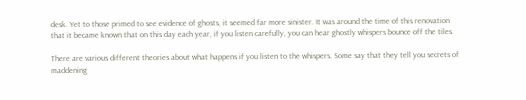desk. Yet to those primed to see evidence of ghosts, it seemed far more sinister. It was around the time of this renovation that it became known that on this day each year, if you listen carefully, you can hear ghostly whispers bounce off the tiles.

There are various different theories about what happens if you listen to the whispers. Some say that they tell you secrets of maddening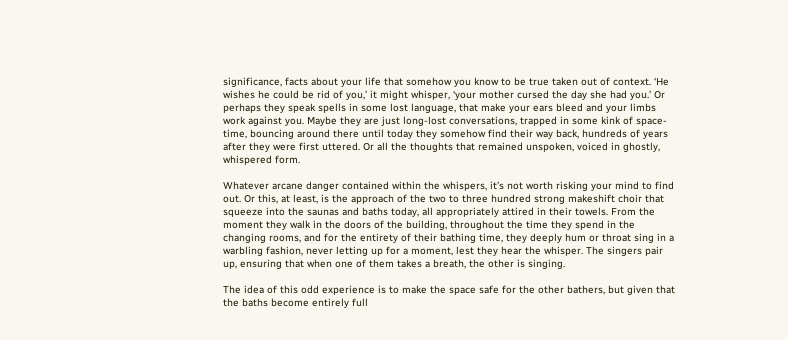significance, facts about your life that somehow you know to be true taken out of context. ‘He wishes he could be rid of you,’ it might whisper, ‘your mother cursed the day she had you.’ Or perhaps they speak spells in some lost language, that make your ears bleed and your limbs work against you. Maybe they are just long-lost conversations, trapped in some kink of space-time, bouncing around there until today they somehow find their way back, hundreds of years after they were first uttered. Or all the thoughts that remained unspoken, voiced in ghostly, whispered form.

Whatever arcane danger contained within the whispers, it’s not worth risking your mind to find out. Or this, at least, is the approach of the two to three hundred strong makeshift choir that squeeze into the saunas and baths today, all appropriately attired in their towels. From the moment they walk in the doors of the building, throughout the time they spend in the changing rooms, and for the entirety of their bathing time, they deeply hum or throat sing in a warbling fashion, never letting up for a moment, lest they hear the whisper. The singers pair up, ensuring that when one of them takes a breath, the other is singing.

The idea of this odd experience is to make the space safe for the other bathers, but given that the baths become entirely full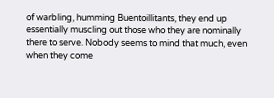of warbling, humming Buentoillitants, they end up essentially muscling out those who they are nominally there to serve. Nobody seems to mind that much, even when they come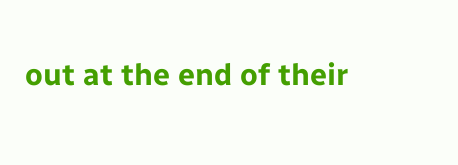out at the end of their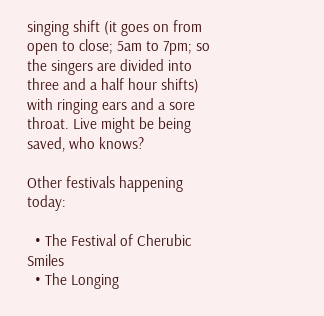singing shift (it goes on from open to close; 5am to 7pm; so the singers are divided into three and a half hour shifts) with ringing ears and a sore throat. Live might be being saved, who knows?

Other festivals happening today:

  • The Festival of Cherubic Smiles
  • The Longing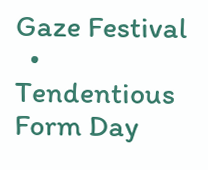Gaze Festival
  • Tendentious Form Day